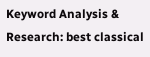Keyword Analysis & Research: best classical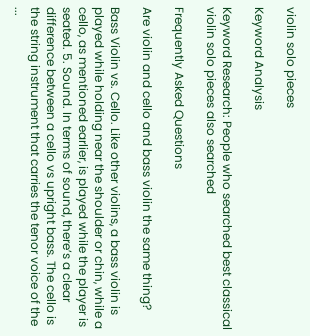violin solo pieces

Keyword Analysis

Keyword Research: People who searched best classical violin solo pieces also searched

Frequently Asked Questions

Are violin and cello and bass violin the same thing?

Bass Violin vs. Cello. Like other violins, a bass violin is played while holding near the shoulder or chin, while a cello, as mentioned earlier, is played while the player is seated. 5. Sound. In terms of sound, there’s a clear difference between a cello vs upright bass. The cello is the string instrument that carries the tenor voice of the ...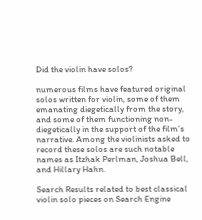Did the violin have solos?

numerous films have featured original solos written for violin, some of them emanating diegetically from the story, and some of them functioning non-diegetically in the support of the film’s narrative. Among the violinists asked to record these solos are such notable names as Itzhak Perlman, Joshua Bell, and Hillary Hahn.

Search Results related to best classical violin solo pieces on Search Engine